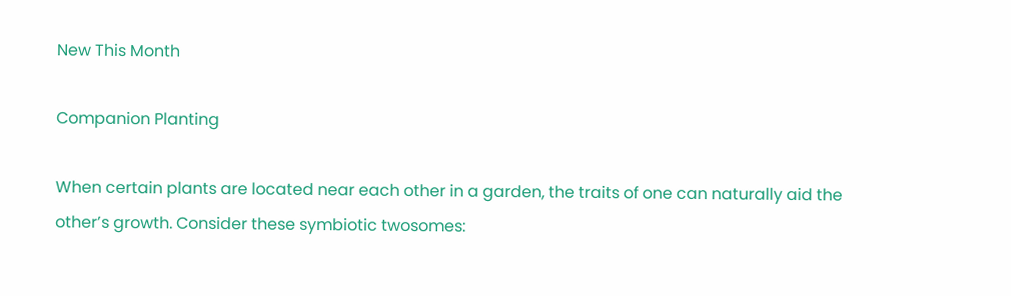New This Month

Companion Planting

When certain plants are located near each other in a garden, the traits of one can naturally aid the other’s growth. Consider these symbiotic twosomes: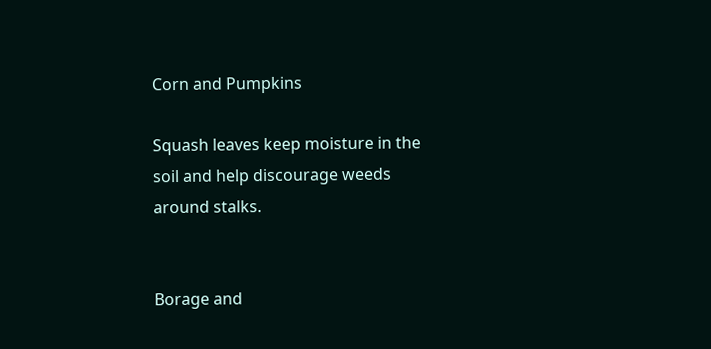Corn and Pumpkins

Squash leaves keep moisture in the soil and help discourage weeds around stalks.


Borage and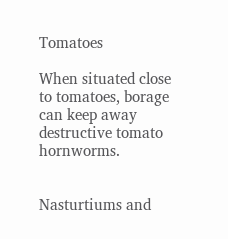Tomatoes

When situated close to tomatoes, borage can keep away destructive tomato hornworms.


Nasturtiums and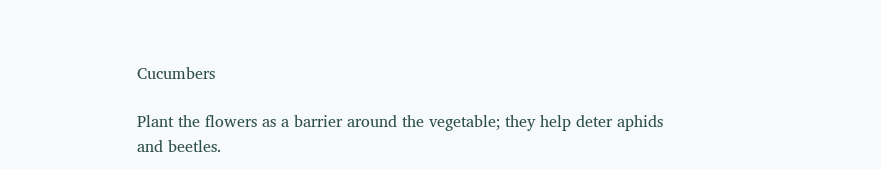Cucumbers

Plant the flowers as a barrier around the vegetable; they help deter aphids and beetles.